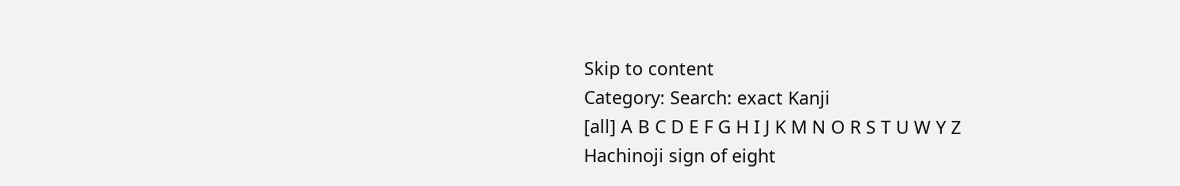Skip to content
Category: Search: exact Kanji
[all] A B C D E F G H I J K M N O R S T U W Y Z
Hachinoji sign of eight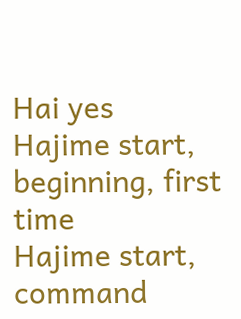Hai yes
Hajime start, beginning, first time
Hajime start, command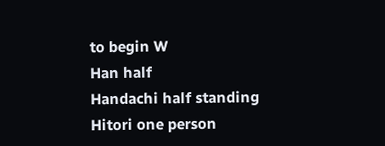to begin W
Han half
Handachi half standing
Hitori one person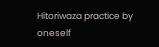Hitoriwaza practice by oneself